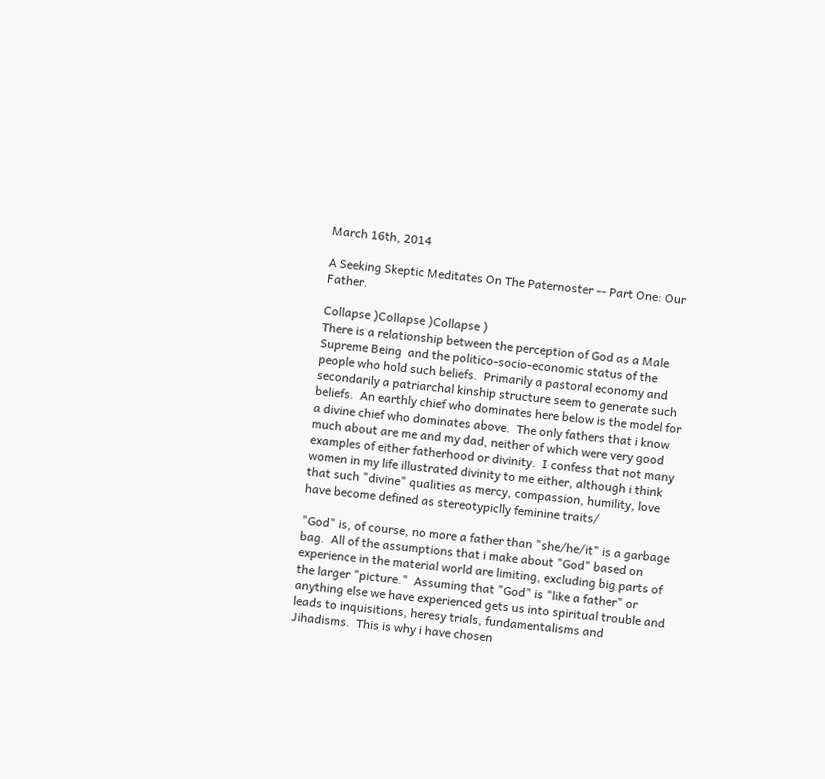March 16th, 2014

A Seeking Skeptic Meditates On The Paternoster -- Part One: Our Father.

Collapse )Collapse )Collapse )
There is a relationship between the perception of God as a Male Supreme Being  and the politico-socio-economic status of the people who hold such beliefs.  Primarily a pastoral economy and secondarily a patriarchal kinship structure seem to generate such beliefs.  An earthly chief who dominates here below is the model for a divine chief who dominates above.  The only fathers that i know much about are me and my dad, neither of which were very good examples of either fatherhood or divinity.  I confess that not many women in my life illustrated divinity to me either, although i think that such "divine" qualities as mercy, compassion, humility, love have become defined as stereotypiclly feminine traits/

"God" is, of course, no more a father than "she/he/it" is a garbage bag.  All of the assumptions that i make about "God" based on experience in the material world are limiting, excluding big parts of the larger "picture."  Assuming that "God" is "like a father" or anything else we have experienced gets us into spiritual trouble and leads to inquisitions, heresy trials, fundamentalisms and Jihadisms.  This is why i have chosen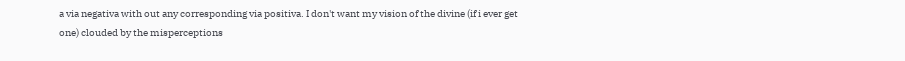a via negativa with out any corresponding via positiva. I don't want my vision of the divine (if i ever get one) clouded by the misperceptions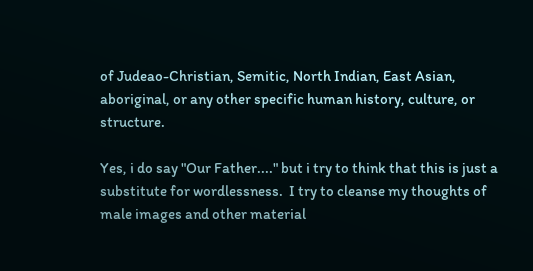of Judeao-Christian, Semitic, North Indian, East Asian, aboriginal, or any other specific human history, culture, or structure.

Yes, i do say "Our Father...." but i try to think that this is just a substitute for wordlessness.  I try to cleanse my thoughts of male images and other material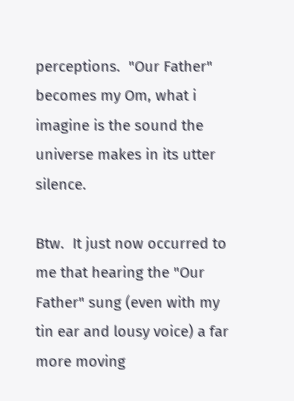perceptions.  "Our Father" becomes my Om, what i imagine is the sound the universe makes in its utter silence.

Btw.  It just now occurred to me that hearing the "Our Father" sung (even with my tin ear and lousy voice) a far more moving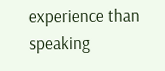experience than speaking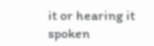it or hearing it spoken